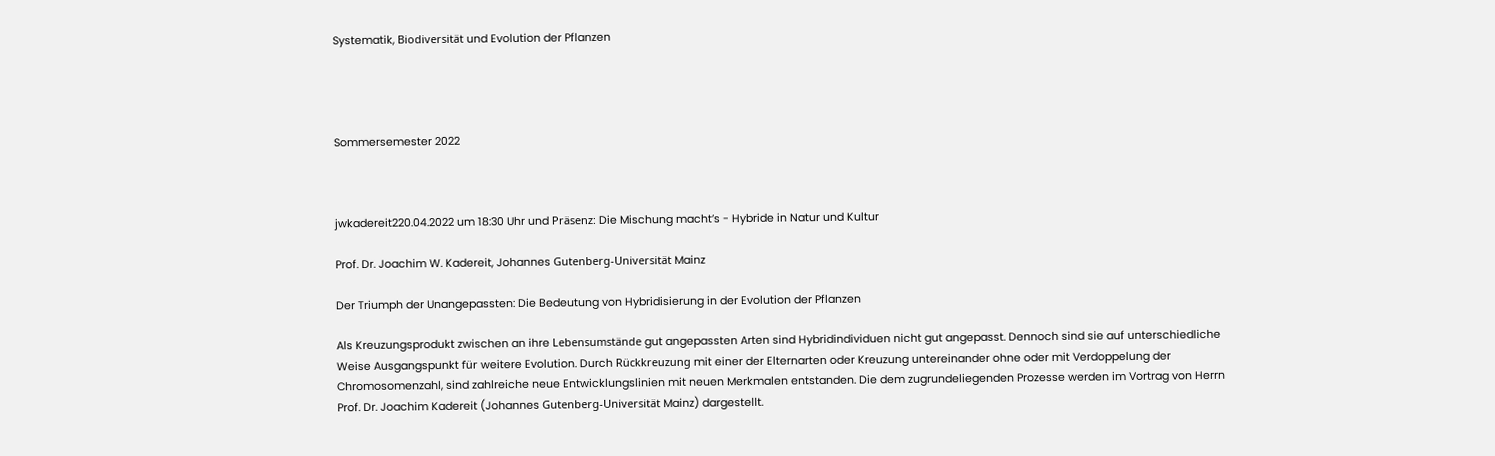Systematik, Biodiversität und Evolution der Pflanzen




Sommersemester 2022



jwkadereit220.04.2022 um 18:30 Uhr und Präsenz: Die Mischung macht’s - Hybride in Natur und Kultur

Prof. Dr. Joachim W. Kadereit, Johannes Gutenberg-Universität Mainz

Der Triumph der Unangepassten: Die Bedeutung von Hybridisierung in der Evolution der Pflanzen

Als Kreuzungsprodukt zwischen an ihre Lebensumstände gut angepassten Arten sind Hybridindividuen nicht gut angepasst. Dennoch sind sie auf unterschiedliche Weise Ausgangspunkt für weitere Evolution. Durch Rückkreuzung mit einer der Elternarten oder Kreuzung untereinander ohne oder mit Verdoppelung der Chromosomenzahl, sind zahlreiche neue Entwicklungslinien mit neuen Merkmalen entstanden. Die dem zugrundeliegenden Prozesse werden im Vortrag von Herrn Prof. Dr. Joachim Kadereit (Johannes Gutenberg-Universität Mainz) dargestellt.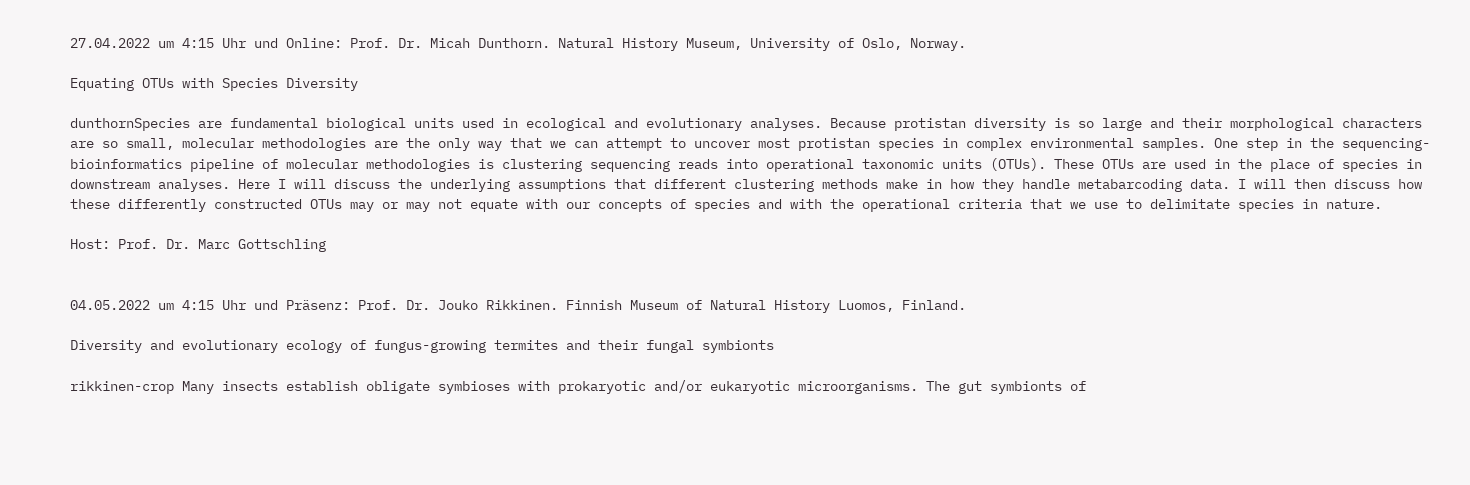27.04.2022 um 4:15 Uhr und Online: Prof. Dr. Micah Dunthorn. Natural History Museum, University of Oslo, Norway.

Equating OTUs with Species Diversity

dunthornSpecies are fundamental biological units used in ecological and evolutionary analyses. Because protistan diversity is so large and their morphological characters are so small, molecular methodologies are the only way that we can attempt to uncover most protistan species in complex environmental samples. One step in the sequencing-bioinformatics pipeline of molecular methodologies is clustering sequencing reads into operational taxonomic units (OTUs). These OTUs are used in the place of species in downstream analyses. Here I will discuss the underlying assumptions that different clustering methods make in how they handle metabarcoding data. I will then discuss how these differently constructed OTUs may or may not equate with our concepts of species and with the operational criteria that we use to delimitate species in nature.

Host: Prof. Dr. Marc Gottschling


04.05.2022 um 4:15 Uhr und Präsenz: Prof. Dr. Jouko Rikkinen. Finnish Museum of Natural History Luomos, Finland.

Diversity and evolutionary ecology of fungus-growing termites and their fungal symbionts

rikkinen-crop Many insects establish obligate symbioses with prokaryotic and/or eukaryotic microorganisms. The gut symbionts of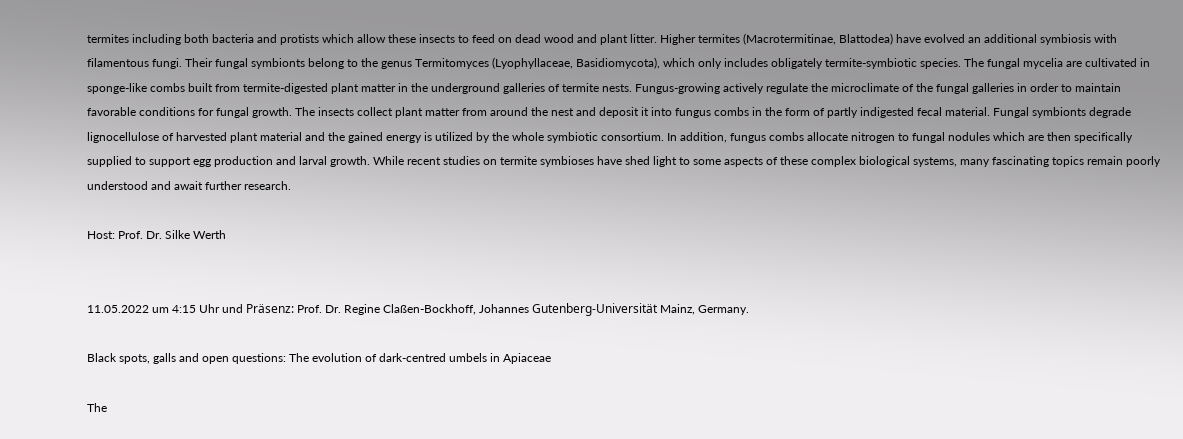termites including both bacteria and protists which allow these insects to feed on dead wood and plant litter. Higher termites (Macrotermitinae, Blattodea) have evolved an additional symbiosis with filamentous fungi. Their fungal symbionts belong to the genus Termitomyces (Lyophyllaceae, Basidiomycota), which only includes obligately termite-symbiotic species. The fungal mycelia are cultivated in sponge-like combs built from termite-digested plant matter in the underground galleries of termite nests. Fungus-growing actively regulate the microclimate of the fungal galleries in order to maintain favorable conditions for fungal growth. The insects collect plant matter from around the nest and deposit it into fungus combs in the form of partly indigested fecal material. Fungal symbionts degrade lignocellulose of harvested plant material and the gained energy is utilized by the whole symbiotic consortium. In addition, fungus combs allocate nitrogen to fungal nodules which are then specifically supplied to support egg production and larval growth. While recent studies on termite symbioses have shed light to some aspects of these complex biological systems, many fascinating topics remain poorly understood and await further research.

Host: Prof. Dr. Silke Werth


11.05.2022 um 4:15 Uhr und Präsenz: Prof. Dr. Regine Claßen-Bockhoff, Johannes Gutenberg-Universität Mainz, Germany.

Black spots, galls and open questions: The evolution of dark-centred umbels in Apiaceae

The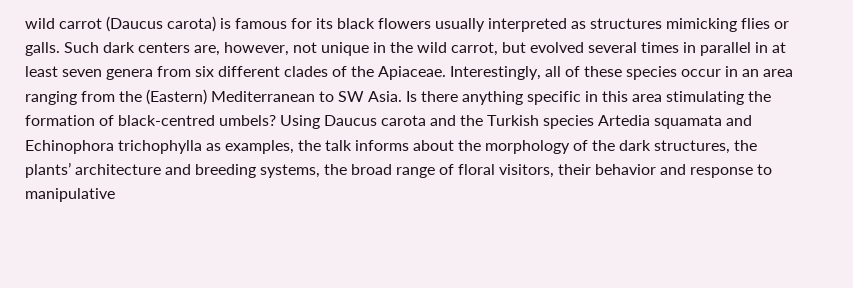wild carrot (Daucus carota) is famous for its black flowers usually interpreted as structures mimicking flies or galls. Such dark centers are, however, not unique in the wild carrot, but evolved several times in parallel in at least seven genera from six different clades of the Apiaceae. Interestingly, all of these species occur in an area ranging from the (Eastern) Mediterranean to SW Asia. Is there anything specific in this area stimulating the formation of black-centred umbels? Using Daucus carota and the Turkish species Artedia squamata and Echinophora trichophylla as examples, the talk informs about the morphology of the dark structures, the plants’ architecture and breeding systems, the broad range of floral visitors, their behavior and response to manipulative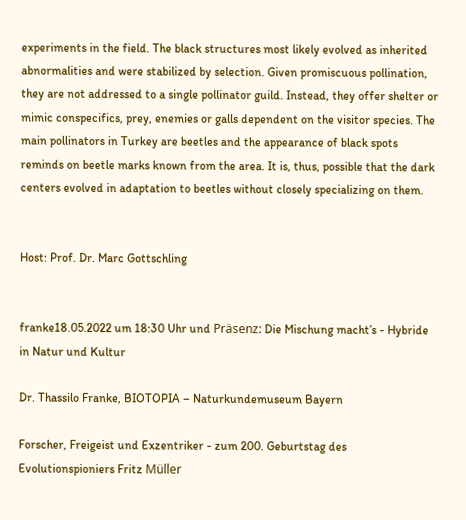experiments in the field. The black structures most likely evolved as inherited abnormalities and were stabilized by selection. Given promiscuous pollination, they are not addressed to a single pollinator guild. Instead, they offer shelter or mimic conspecifics, prey, enemies or galls dependent on the visitor species. The main pollinators in Turkey are beetles and the appearance of black spots reminds on beetle marks known from the area. It is, thus, possible that the dark centers evolved in adaptation to beetles without closely specializing on them.


Host: Prof. Dr. Marc Gottschling


franke18.05.2022 um 18:30 Uhr und Präsenz: Die Mischung macht’s - Hybride in Natur und Kultur

Dr. Thassilo Franke, BIOTOPIA – Naturkundemuseum Bayern

Forscher, Freigeist und Exzentriker - zum 200. Geburtstag des Evolutionspioniers Fritz Müller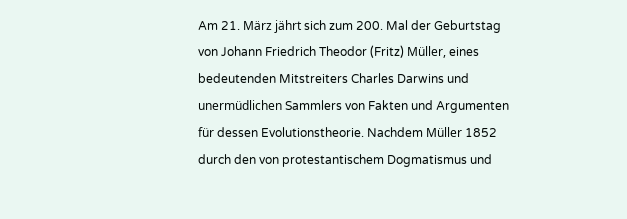Am 21. März jährt sich zum 200. Mal der Geburtstag von Johann Friedrich Theodor (Fritz) Müller, eines bedeutenden Mitstreiters Charles Darwins und unermüdlichen Sammlers von Fakten und Argumenten für dessen Evolutionstheorie. Nachdem Müller 1852 durch den von protestantischem Dogmatismus und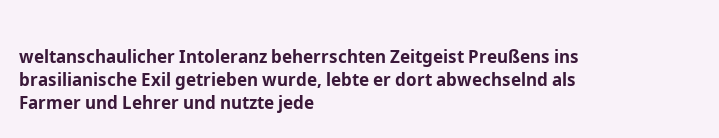weltanschaulicher Intoleranz beherrschten Zeitgeist Preußens ins brasilianische Exil getrieben wurde, lebte er dort abwechselnd als Farmer und Lehrer und nutzte jede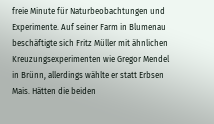freie Minute für Naturbeobachtungen und Experimente. Auf seiner Farm in Blumenau beschäftigte sich Fritz Müller mit ähnlichen Kreuzungsexperimenten wie Gregor Mendel in Brünn, allerdings wählte er statt Erbsen Mais. Hätten die beiden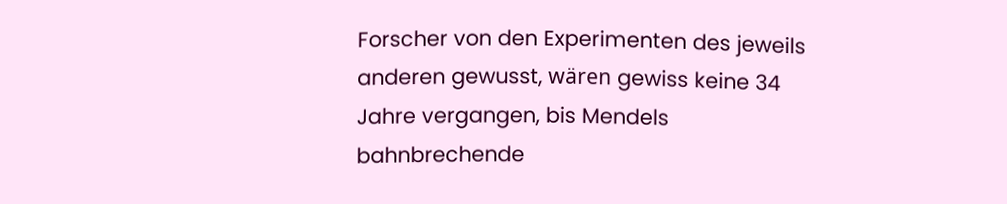Forscher von den Experimenten des jeweils anderen gewusst, wären gewiss keine 34 Jahre vergangen, bis Mendels bahnbrechende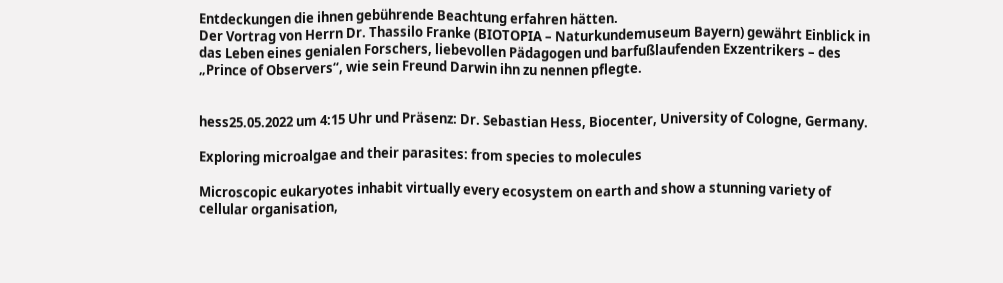Entdeckungen die ihnen gebührende Beachtung erfahren hätten.
Der Vortrag von Herrn Dr. Thassilo Franke (BIOTOPIA – Naturkundemuseum Bayern) gewährt Einblick in das Leben eines genialen Forschers, liebevollen Pädagogen und barfußlaufenden Exzentrikers – des „Prince of Observers“, wie sein Freund Darwin ihn zu nennen pflegte.


hess25.05.2022 um 4:15 Uhr und Präsenz: Dr. Sebastian Hess, Biocenter, University of Cologne, Germany.

Exploring microalgae and their parasites: from species to molecules

Microscopic eukaryotes inhabit virtually every ecosystem on earth and show a stunning variety of cellular organisation,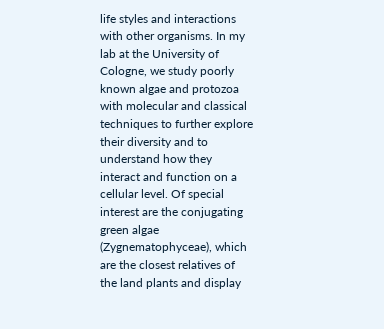life styles and interactions with other organisms. In my lab at the University of Cologne, we study poorly known algae and protozoa with molecular and classical techniques to further explore their diversity and to understand how they interact and function on a cellular level. Of special interest are the conjugating green algae (Zygnematophyceae), which are the closest relatives of the land plants and display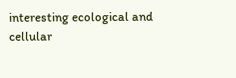interesting ecological and cellular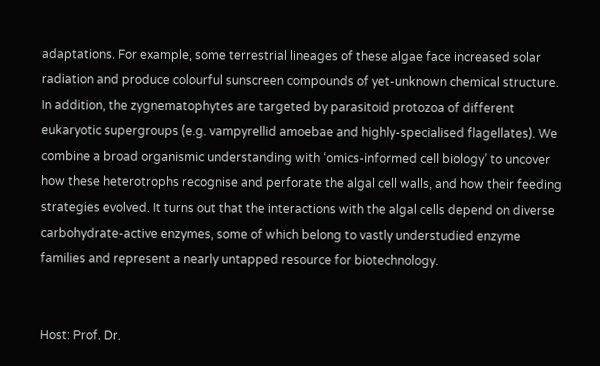adaptations. For example, some terrestrial lineages of these algae face increased solar radiation and produce colourful sunscreen compounds of yet-unknown chemical structure. In addition, the zygnematophytes are targeted by parasitoid protozoa of different eukaryotic supergroups (e.g. vampyrellid amoebae and highly-specialised flagellates). We combine a broad organismic understanding with ‘omics-informed cell biology’ to uncover how these heterotrophs recognise and perforate the algal cell walls, and how their feeding strategies evolved. It turns out that the interactions with the algal cells depend on diverse carbohydrate-active enzymes, some of which belong to vastly understudied enzyme families and represent a nearly untapped resource for biotechnology.


Host: Prof. Dr.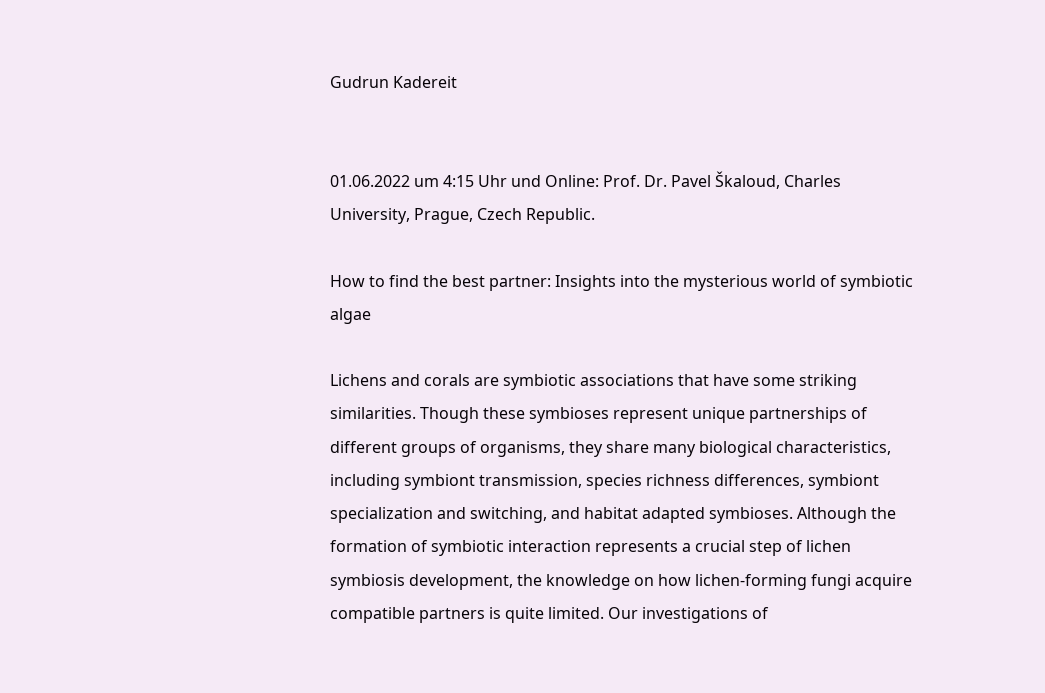Gudrun Kadereit


01.06.2022 um 4:15 Uhr und Online: Prof. Dr. Pavel Škaloud, Charles University, Prague, Czech Republic.

How to find the best partner: Insights into the mysterious world of symbiotic algae

Lichens and corals are symbiotic associations that have some striking similarities. Though these symbioses represent unique partnerships of different groups of organisms, they share many biological characteristics, including symbiont transmission, species richness differences, symbiont specialization and switching, and habitat adapted symbioses. Although the formation of symbiotic interaction represents a crucial step of lichen symbiosis development, the knowledge on how lichen-forming fungi acquire compatible partners is quite limited. Our investigations of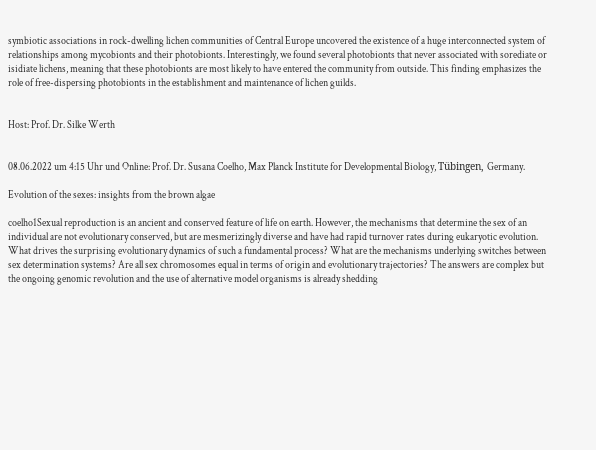symbiotic associations in rock-dwelling lichen communities of Central Europe uncovered the existence of a huge interconnected system of relationships among mycobionts and their photobionts. Interestingly, we found several photobionts that never associated with sorediate or isidiate lichens, meaning that these photobionts are most likely to have entered the community from outside. This finding emphasizes the role of free-dispersing photobionts in the establishment and maintenance of lichen guilds.


Host: Prof. Dr. Silke Werth


08.06.2022 um 4:15 Uhr und Online: Prof. Dr. Susana Coelho, Max Planck Institute for Developmental Biology, Tübingen, Germany.

Evolution of the sexes: insights from the brown algae

coelho1Sexual reproduction is an ancient and conserved feature of life on earth. However, the mechanisms that determine the sex of an individual are not evolutionary conserved, but are mesmerizingly diverse and have had rapid turnover rates during eukaryotic evolution. What drives the surprising evolutionary dynamics of such a fundamental process? What are the mechanisms underlying switches between sex determination systems? Are all sex chromosomes equal in terms of origin and evolutionary trajectories? The answers are complex but the ongoing genomic revolution and the use of alternative model organisms is already shedding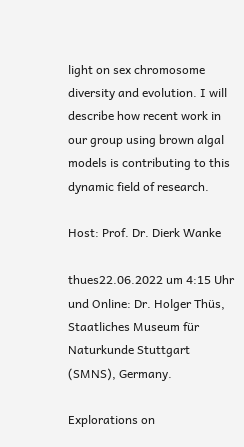light on sex chromosome diversity and evolution. I will describe how recent work in our group using brown algal models is contributing to this dynamic field of research.

Host: Prof. Dr. Dierk Wanke

thues22.06.2022 um 4:15 Uhr und Online: Dr. Holger Thüs, Staatliches Museum für Naturkunde Stuttgart (SMNS), Germany.

Explorations on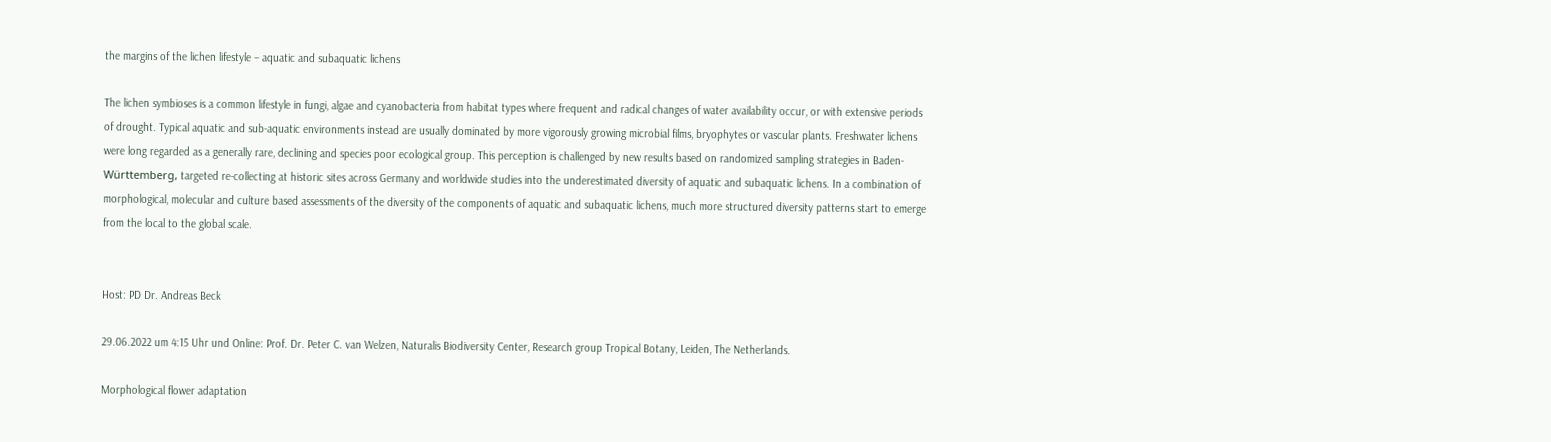the margins of the lichen lifestyle – aquatic and subaquatic lichens

The lichen symbioses is a common lifestyle in fungi, algae and cyanobacteria from habitat types where frequent and radical changes of water availability occur, or with extensive periods of drought. Typical aquatic and sub-aquatic environments instead are usually dominated by more vigorously growing microbial films, bryophytes or vascular plants. Freshwater lichens were long regarded as a generally rare, declining and species poor ecological group. This perception is challenged by new results based on randomized sampling strategies in Baden-Württemberg, targeted re-collecting at historic sites across Germany and worldwide studies into the underestimated diversity of aquatic and subaquatic lichens. In a combination of morphological, molecular and culture based assessments of the diversity of the components of aquatic and subaquatic lichens, much more structured diversity patterns start to emerge from the local to the global scale.


Host: PD Dr. Andreas Beck

29.06.2022 um 4:15 Uhr und Online: Prof. Dr. Peter C. van Welzen, Naturalis Biodiversity Center, Research group Tropical Botany, Leiden, The Netherlands.

Morphological flower adaptation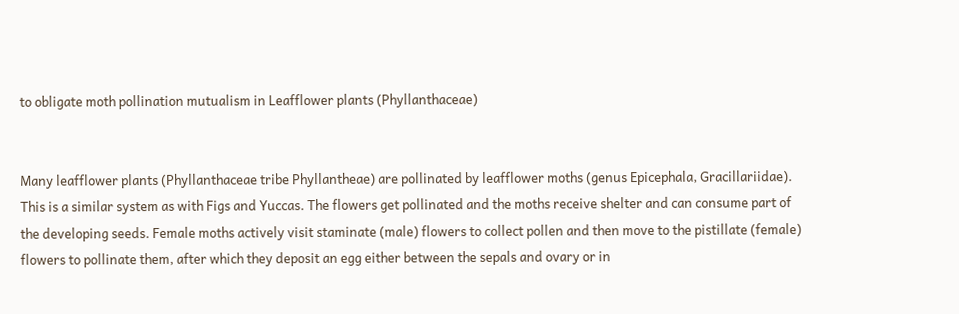to obligate moth pollination mutualism in Leafflower plants (Phyllanthaceae)


Many leafflower plants (Phyllanthaceae tribe Phyllantheae) are pollinated by leafflower moths (genus Epicephala, Gracillariidae). This is a similar system as with Figs and Yuccas. The flowers get pollinated and the moths receive shelter and can consume part of the developing seeds. Female moths actively visit staminate (male) flowers to collect pollen and then move to the pistillate (female) flowers to pollinate them, after which they deposit an egg either between the sepals and ovary or in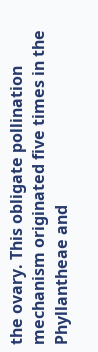the ovary. This obligate pollination mechanism originated five times in the Phyllantheae and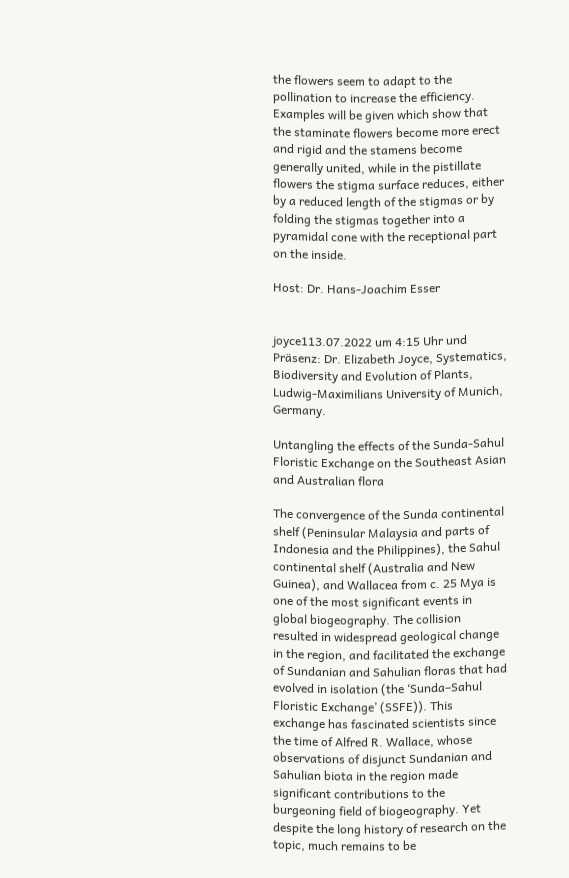the flowers seem to adapt to the pollination to increase the efficiency. Examples will be given which show that the staminate flowers become more erect and rigid and the stamens become generally united, while in the pistillate flowers the stigma surface reduces, either by a reduced length of the stigmas or by folding the stigmas together into a pyramidal cone with the receptional part on the inside.

Host: Dr. Hans-Joachim Esser


joyce113.07.2022 um 4:15 Uhr und Präsenz: Dr. Elizabeth Joyce, Systematics, Biodiversity and Evolution of Plants, Ludwig-Maximilians University of Munich, Germany.

Untangling the effects of the Sunda-Sahul Floristic Exchange on the Southeast Asian and Australian flora

The convergence of the Sunda continental shelf (Peninsular Malaysia and parts of Indonesia and the Philippines), the Sahul continental shelf (Australia and New Guinea), and Wallacea from c. 25 Mya is one of the most significant events in global biogeography. The collision resulted in widespread geological change in the region, and facilitated the exchange of Sundanian and Sahulian floras that had evolved in isolation (the ‘Sunda–Sahul Floristic Exchange’ (SSFE)). This exchange has fascinated scientists since the time of Alfred R. Wallace, whose observations of disjunct Sundanian and Sahulian biota in the region made significant contributions to the burgeoning field of biogeography. Yet despite the long history of research on the topic, much remains to be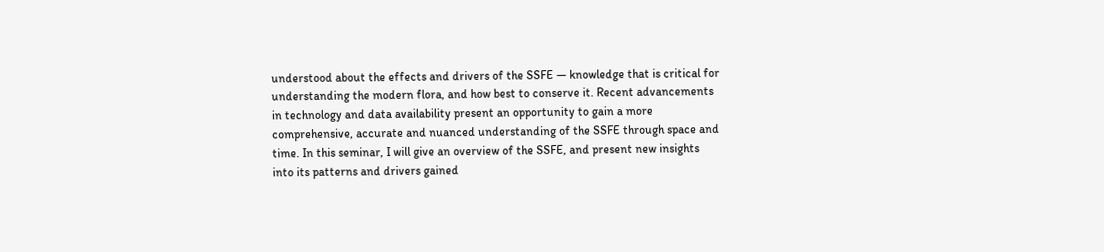understood about the effects and drivers of the SSFE — knowledge that is critical for understanding the modern flora, and how best to conserve it. Recent advancements in technology and data availability present an opportunity to gain a more comprehensive, accurate and nuanced understanding of the SSFE through space and time. In this seminar, I will give an overview of the SSFE, and present new insights into its patterns and drivers gained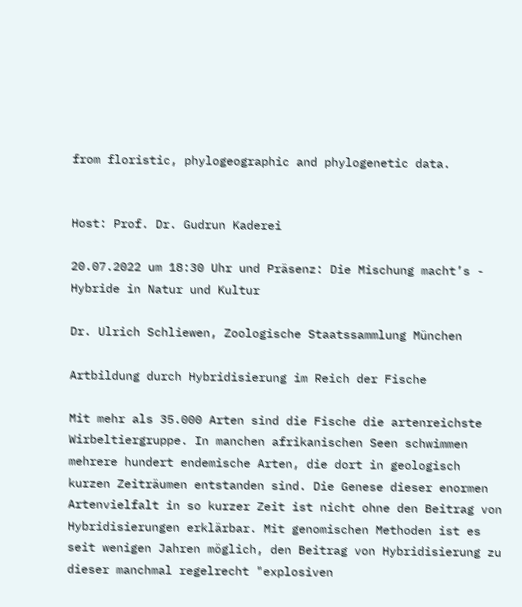from floristic, phylogeographic and phylogenetic data.


Host: Prof. Dr. Gudrun Kaderei

20.07.2022 um 18:30 Uhr und Präsenz: Die Mischung macht’s - Hybride in Natur und Kultur

Dr. Ulrich Schliewen, Zoologische Staatssammlung München

Artbildung durch Hybridisierung im Reich der Fische

Mit mehr als 35.000 Arten sind die Fische die artenreichste Wirbeltiergruppe. In manchen afrikanischen Seen schwimmen mehrere hundert endemische Arten, die dort in geologisch kurzen Zeiträumen entstanden sind. Die Genese dieser enormen Artenvielfalt in so kurzer Zeit ist nicht ohne den Beitrag von Hybridisierungen erklärbar. Mit genomischen Methoden ist es seit wenigen Jahren möglich, den Beitrag von Hybridisierung zu dieser manchmal regelrecht "explosiven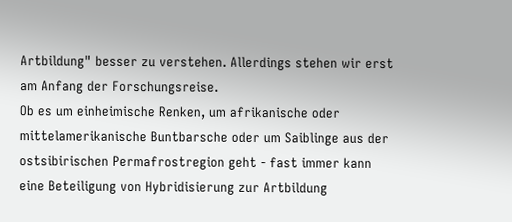Artbildung" besser zu verstehen. Allerdings stehen wir erst am Anfang der Forschungsreise.
Ob es um einheimische Renken, um afrikanische oder mittelamerikanische Buntbarsche oder um Saiblinge aus der ostsibirischen Permafrostregion geht - fast immer kann eine Beteiligung von Hybridisierung zur Artbildung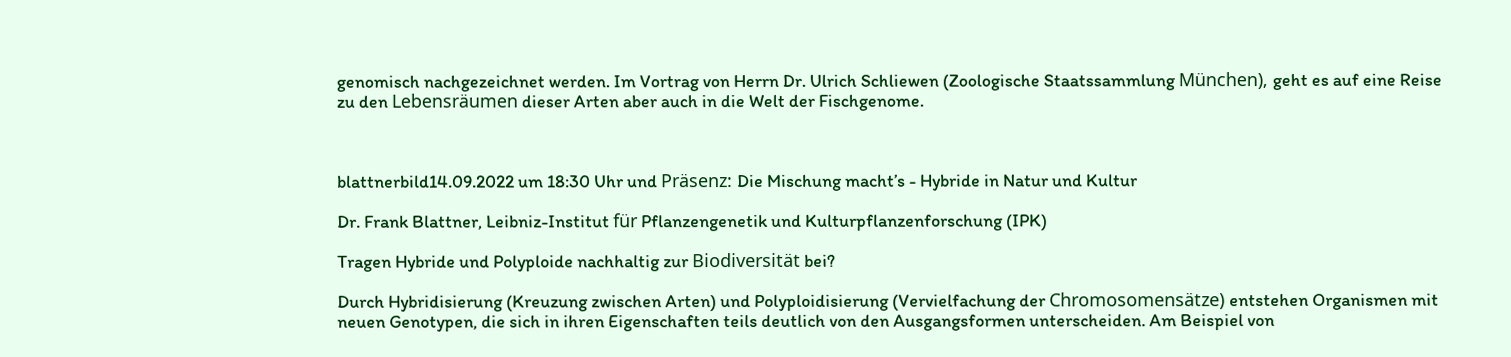genomisch nachgezeichnet werden. Im Vortrag von Herrn Dr. Ulrich Schliewen (Zoologische Staatssammlung München), geht es auf eine Reise zu den Lebensräumen dieser Arten aber auch in die Welt der Fischgenome.



blattnerbild14.09.2022 um 18:30 Uhr und Präsenz: Die Mischung macht’s - Hybride in Natur und Kultur

Dr. Frank Blattner, Leibniz-Institut für Pflanzengenetik und Kulturpflanzenforschung (IPK)

Tragen Hybride und Polyploide nachhaltig zur Biodiversität bei?

Durch Hybridisierung (Kreuzung zwischen Arten) und Polyploidisierung (Vervielfachung der Chromosomensätze) entstehen Organismen mit neuen Genotypen, die sich in ihren Eigenschaften teils deutlich von den Ausgangsformen unterscheiden. Am Beispiel von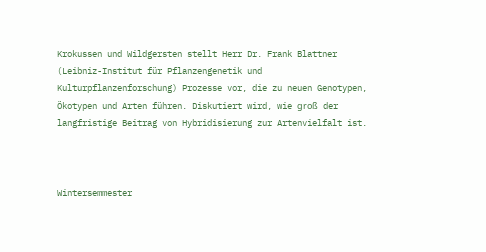Krokussen und Wildgersten stellt Herr Dr. Frank Blattner (Leibniz-Institut für Pflanzengenetik und Kulturpflanzenforschung) Prozesse vor, die zu neuen Genotypen, Ökotypen und Arten führen. Diskutiert wird, wie groß der langfristige Beitrag von Hybridisierung zur Artenvielfalt ist.



Wintersemmester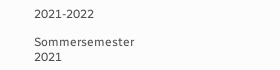2021-2022

Sommersemester 2021